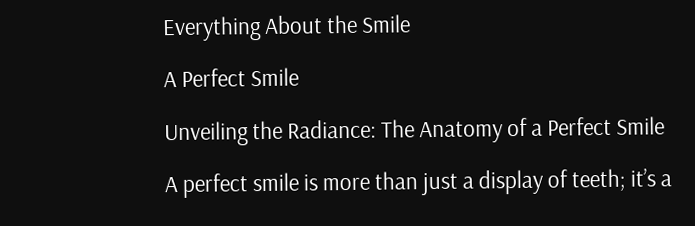Everything About the Smile

A Perfect Smile

Unveiling the Radiance: The Anatomy of a Perfect Smile

A perfect smile is more than just a display of teeth; it’s a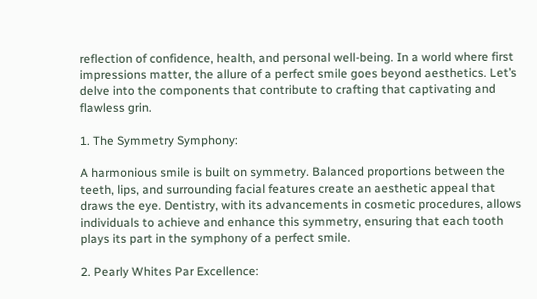reflection of confidence, health, and personal well-being. In a world where first impressions matter, the allure of a perfect smile goes beyond aesthetics. Let’s delve into the components that contribute to crafting that captivating and flawless grin.

1. The Symmetry Symphony:

A harmonious smile is built on symmetry. Balanced proportions between the teeth, lips, and surrounding facial features create an aesthetic appeal that draws the eye. Dentistry, with its advancements in cosmetic procedures, allows individuals to achieve and enhance this symmetry, ensuring that each tooth plays its part in the symphony of a perfect smile.

2. Pearly Whites Par Excellence: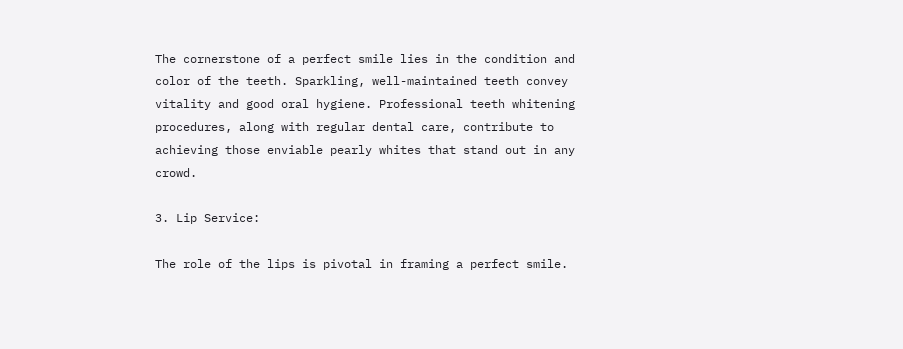The cornerstone of a perfect smile lies in the condition and color of the teeth. Sparkling, well-maintained teeth convey vitality and good oral hygiene. Professional teeth whitening procedures, along with regular dental care, contribute to achieving those enviable pearly whites that stand out in any crowd.

3. Lip Service:

The role of the lips is pivotal in framing a perfect smile.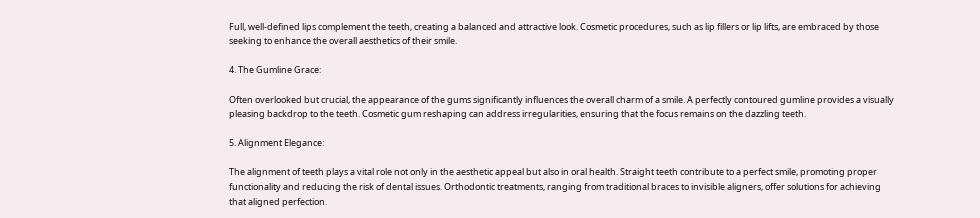Full, well-defined lips complement the teeth, creating a balanced and attractive look. Cosmetic procedures, such as lip fillers or lip lifts, are embraced by those seeking to enhance the overall aesthetics of their smile.

4. The Gumline Grace:

Often overlooked but crucial, the appearance of the gums significantly influences the overall charm of a smile. A perfectly contoured gumline provides a visually pleasing backdrop to the teeth. Cosmetic gum reshaping can address irregularities, ensuring that the focus remains on the dazzling teeth.

5. Alignment Elegance:

The alignment of teeth plays a vital role not only in the aesthetic appeal but also in oral health. Straight teeth contribute to a perfect smile, promoting proper functionality and reducing the risk of dental issues. Orthodontic treatments, ranging from traditional braces to invisible aligners, offer solutions for achieving that aligned perfection.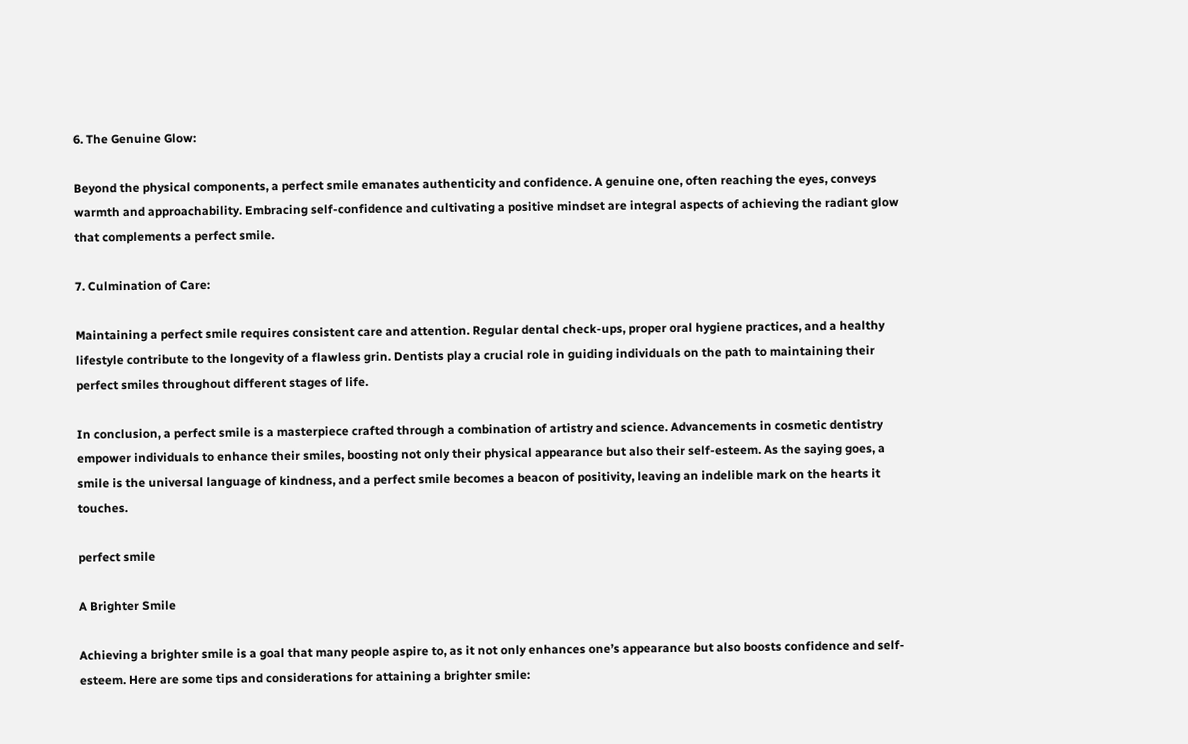6. The Genuine Glow:

Beyond the physical components, a perfect smile emanates authenticity and confidence. A genuine one, often reaching the eyes, conveys warmth and approachability. Embracing self-confidence and cultivating a positive mindset are integral aspects of achieving the radiant glow that complements a perfect smile.

7. Culmination of Care:

Maintaining a perfect smile requires consistent care and attention. Regular dental check-ups, proper oral hygiene practices, and a healthy lifestyle contribute to the longevity of a flawless grin. Dentists play a crucial role in guiding individuals on the path to maintaining their perfect smiles throughout different stages of life.

In conclusion, a perfect smile is a masterpiece crafted through a combination of artistry and science. Advancements in cosmetic dentistry empower individuals to enhance their smiles, boosting not only their physical appearance but also their self-esteem. As the saying goes, a smile is the universal language of kindness, and a perfect smile becomes a beacon of positivity, leaving an indelible mark on the hearts it touches.

perfect smile

A Brighter Smile

Achieving a brighter smile is a goal that many people aspire to, as it not only enhances one’s appearance but also boosts confidence and self-esteem. Here are some tips and considerations for attaining a brighter smile: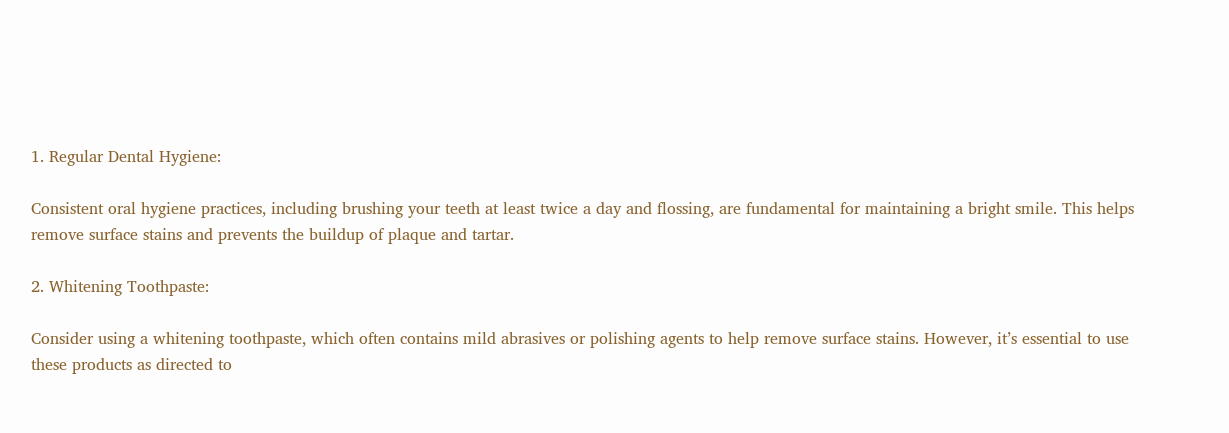1. Regular Dental Hygiene:

Consistent oral hygiene practices, including brushing your teeth at least twice a day and flossing, are fundamental for maintaining a bright smile. This helps remove surface stains and prevents the buildup of plaque and tartar.

2. Whitening Toothpaste:

Consider using a whitening toothpaste, which often contains mild abrasives or polishing agents to help remove surface stains. However, it’s essential to use these products as directed to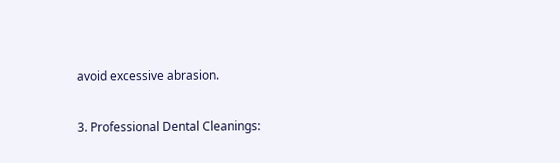avoid excessive abrasion.

3. Professional Dental Cleanings: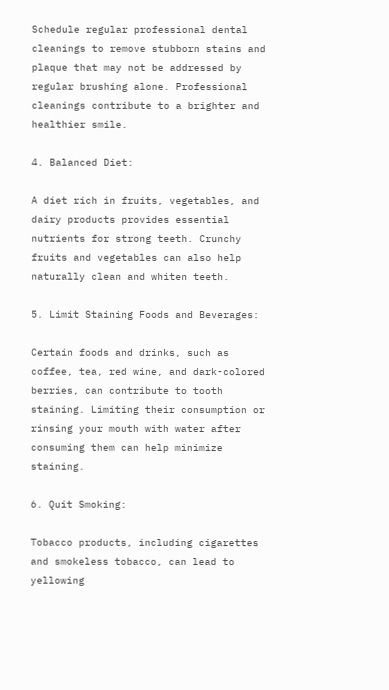Schedule regular professional dental cleanings to remove stubborn stains and plaque that may not be addressed by regular brushing alone. Professional cleanings contribute to a brighter and healthier smile.

4. Balanced Diet:

A diet rich in fruits, vegetables, and dairy products provides essential nutrients for strong teeth. Crunchy fruits and vegetables can also help naturally clean and whiten teeth.

5. Limit Staining Foods and Beverages:

Certain foods and drinks, such as coffee, tea, red wine, and dark-colored berries, can contribute to tooth staining. Limiting their consumption or rinsing your mouth with water after consuming them can help minimize staining.

6. Quit Smoking:

Tobacco products, including cigarettes and smokeless tobacco, can lead to yellowing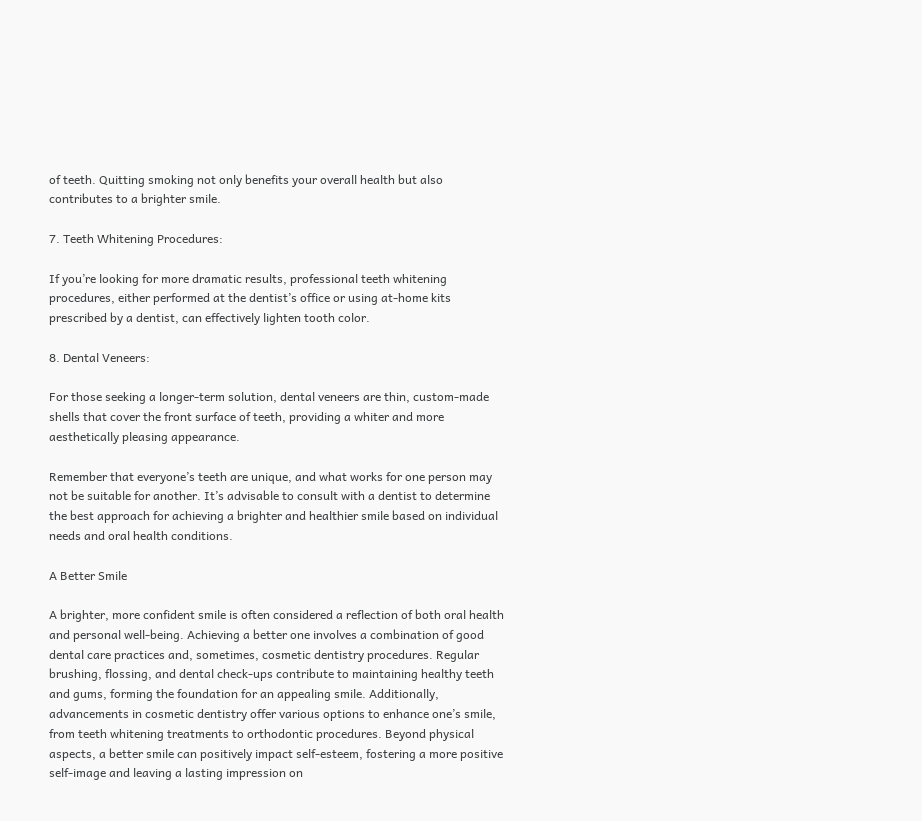of teeth. Quitting smoking not only benefits your overall health but also contributes to a brighter smile.

7. Teeth Whitening Procedures:

If you’re looking for more dramatic results, professional teeth whitening procedures, either performed at the dentist’s office or using at-home kits prescribed by a dentist, can effectively lighten tooth color.

8. Dental Veneers:

For those seeking a longer-term solution, dental veneers are thin, custom-made shells that cover the front surface of teeth, providing a whiter and more aesthetically pleasing appearance.

Remember that everyone’s teeth are unique, and what works for one person may not be suitable for another. It’s advisable to consult with a dentist to determine the best approach for achieving a brighter and healthier smile based on individual needs and oral health conditions.

A Better Smile

A brighter, more confident smile is often considered a reflection of both oral health and personal well-being. Achieving a better one involves a combination of good dental care practices and, sometimes, cosmetic dentistry procedures. Regular brushing, flossing, and dental check-ups contribute to maintaining healthy teeth and gums, forming the foundation for an appealing smile. Additionally, advancements in cosmetic dentistry offer various options to enhance one’s smile, from teeth whitening treatments to orthodontic procedures. Beyond physical aspects, a better smile can positively impact self-esteem, fostering a more positive self-image and leaving a lasting impression on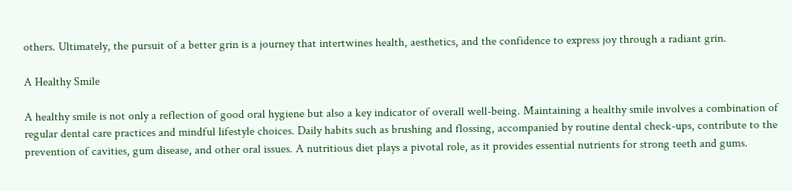others. Ultimately, the pursuit of a better grin is a journey that intertwines health, aesthetics, and the confidence to express joy through a radiant grin.

A Healthy Smile

A healthy smile is not only a reflection of good oral hygiene but also a key indicator of overall well-being. Maintaining a healthy smile involves a combination of regular dental care practices and mindful lifestyle choices. Daily habits such as brushing and flossing, accompanied by routine dental check-ups, contribute to the prevention of cavities, gum disease, and other oral issues. A nutritious diet plays a pivotal role, as it provides essential nutrients for strong teeth and gums.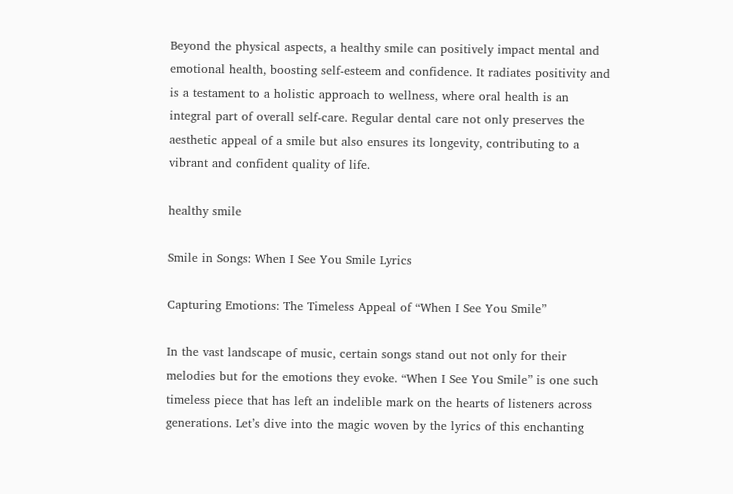Beyond the physical aspects, a healthy smile can positively impact mental and emotional health, boosting self-esteem and confidence. It radiates positivity and is a testament to a holistic approach to wellness, where oral health is an integral part of overall self-care. Regular dental care not only preserves the aesthetic appeal of a smile but also ensures its longevity, contributing to a vibrant and confident quality of life.

healthy smile

Smile in Songs: When I See You Smile Lyrics

Capturing Emotions: The Timeless Appeal of “When I See You Smile”

In the vast landscape of music, certain songs stand out not only for their melodies but for the emotions they evoke. “When I See You Smile” is one such timeless piece that has left an indelible mark on the hearts of listeners across generations. Let’s dive into the magic woven by the lyrics of this enchanting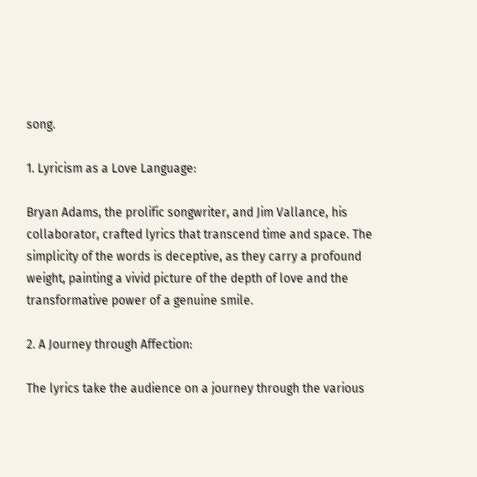song.

1. Lyricism as a Love Language:

Bryan Adams, the prolific songwriter, and Jim Vallance, his collaborator, crafted lyrics that transcend time and space. The simplicity of the words is deceptive, as they carry a profound weight, painting a vivid picture of the depth of love and the transformative power of a genuine smile.

2. A Journey through Affection:

The lyrics take the audience on a journey through the various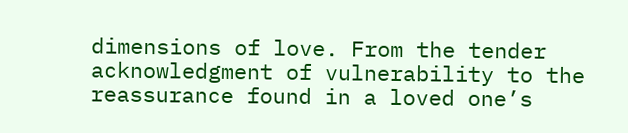dimensions of love. From the tender acknowledgment of vulnerability to the reassurance found in a loved one’s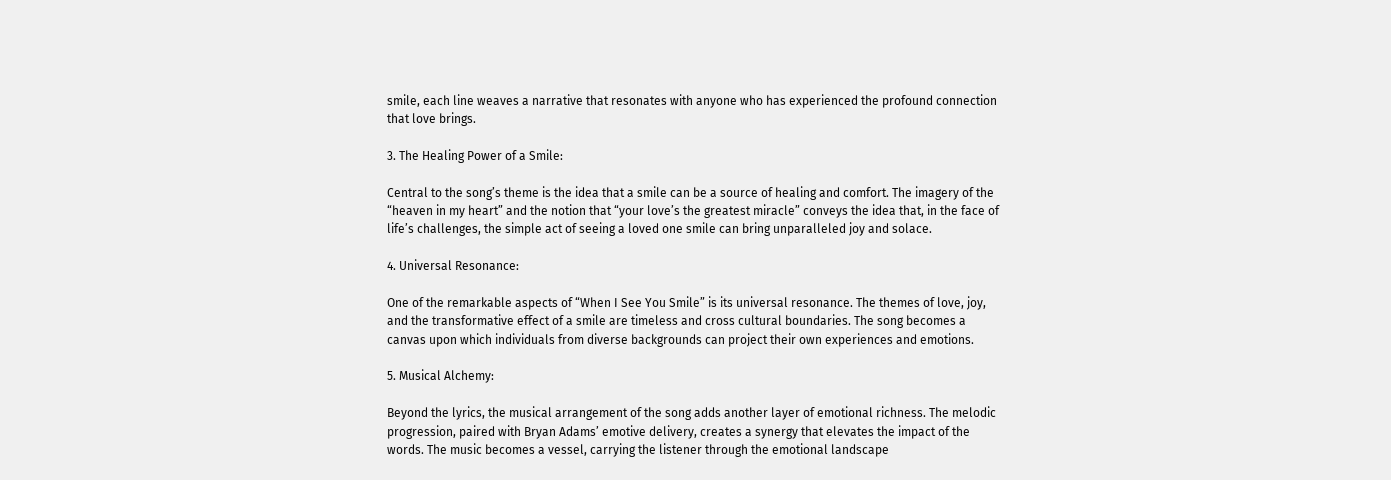smile, each line weaves a narrative that resonates with anyone who has experienced the profound connection that love brings.

3. The Healing Power of a Smile:

Central to the song’s theme is the idea that a smile can be a source of healing and comfort. The imagery of the “heaven in my heart” and the notion that “your love’s the greatest miracle” conveys the idea that, in the face of life’s challenges, the simple act of seeing a loved one smile can bring unparalleled joy and solace.

4. Universal Resonance:

One of the remarkable aspects of “When I See You Smile” is its universal resonance. The themes of love, joy, and the transformative effect of a smile are timeless and cross cultural boundaries. The song becomes a canvas upon which individuals from diverse backgrounds can project their own experiences and emotions.

5. Musical Alchemy:

Beyond the lyrics, the musical arrangement of the song adds another layer of emotional richness. The melodic progression, paired with Bryan Adams’ emotive delivery, creates a synergy that elevates the impact of the words. The music becomes a vessel, carrying the listener through the emotional landscape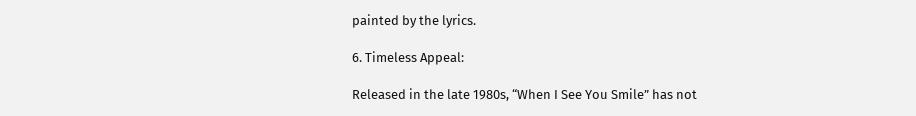painted by the lyrics.

6. Timeless Appeal:

Released in the late 1980s, “When I See You Smile” has not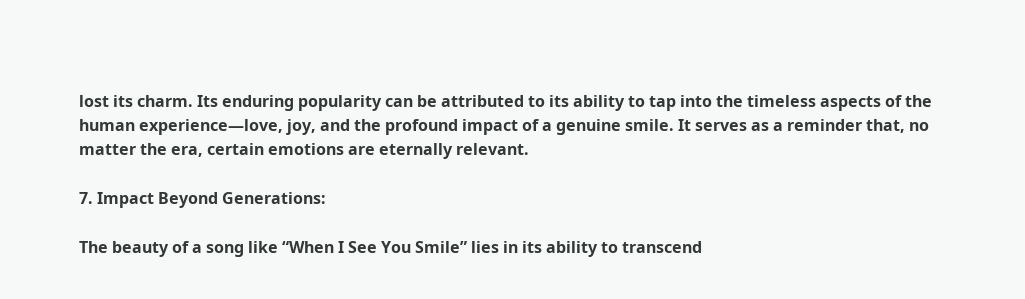lost its charm. Its enduring popularity can be attributed to its ability to tap into the timeless aspects of the human experience—love, joy, and the profound impact of a genuine smile. It serves as a reminder that, no matter the era, certain emotions are eternally relevant.

7. Impact Beyond Generations:

The beauty of a song like “When I See You Smile” lies in its ability to transcend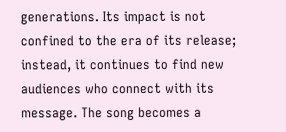generations. Its impact is not confined to the era of its release; instead, it continues to find new audiences who connect with its message. The song becomes a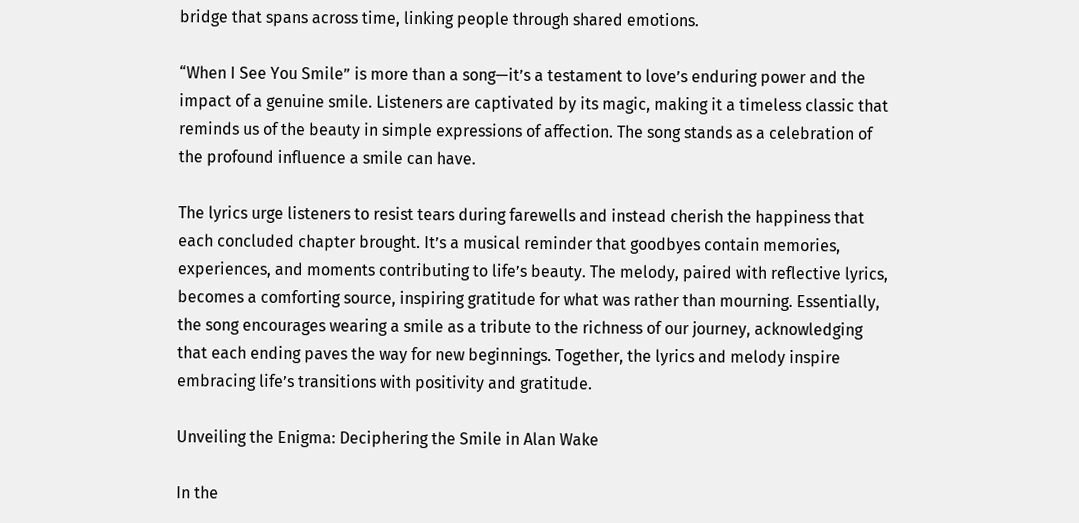bridge that spans across time, linking people through shared emotions.

“When I See You Smile” is more than a song—it’s a testament to love’s enduring power and the impact of a genuine smile. Listeners are captivated by its magic, making it a timeless classic that reminds us of the beauty in simple expressions of affection. The song stands as a celebration of the profound influence a smile can have.

The lyrics urge listeners to resist tears during farewells and instead cherish the happiness that each concluded chapter brought. It’s a musical reminder that goodbyes contain memories, experiences, and moments contributing to life’s beauty. The melody, paired with reflective lyrics, becomes a comforting source, inspiring gratitude for what was rather than mourning. Essentially, the song encourages wearing a smile as a tribute to the richness of our journey, acknowledging that each ending paves the way for new beginnings. Together, the lyrics and melody inspire embracing life’s transitions with positivity and gratitude.

Unveiling the Enigma: Deciphering the Smile in Alan Wake

In the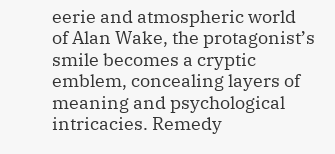eerie and atmospheric world of Alan Wake, the protagonist’s smile becomes a cryptic emblem, concealing layers of meaning and psychological intricacies. Remedy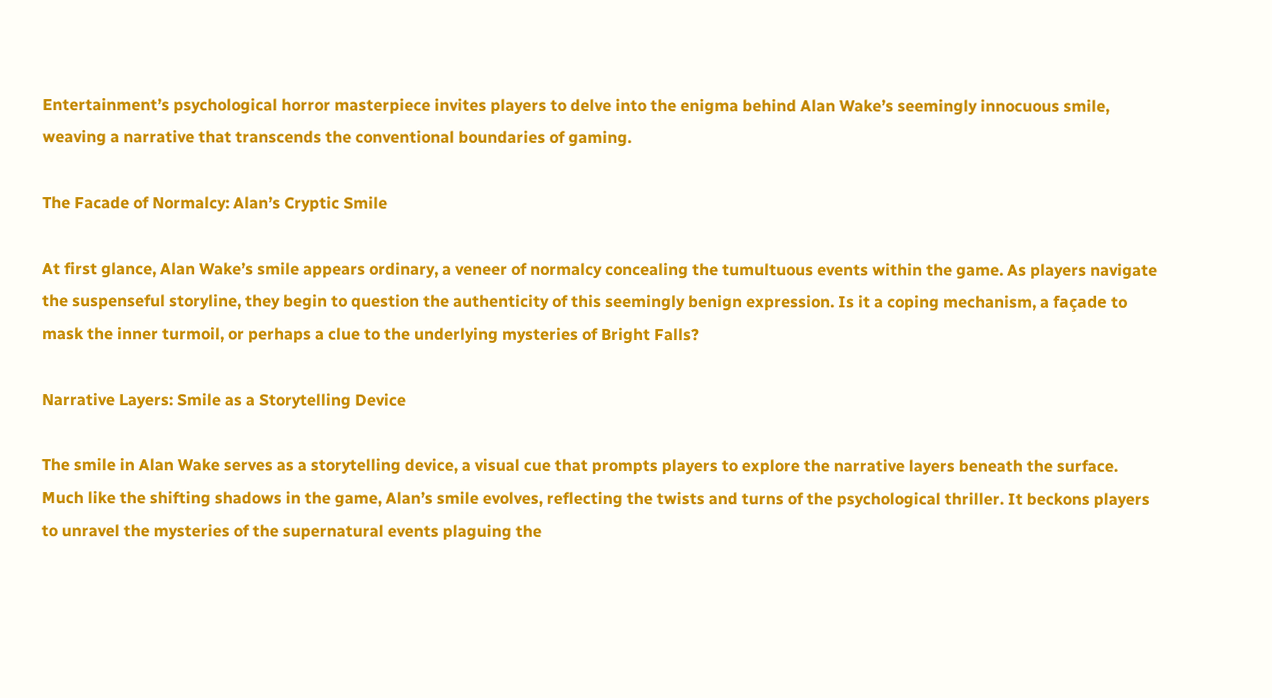Entertainment’s psychological horror masterpiece invites players to delve into the enigma behind Alan Wake’s seemingly innocuous smile, weaving a narrative that transcends the conventional boundaries of gaming.

The Facade of Normalcy: Alan’s Cryptic Smile

At first glance, Alan Wake’s smile appears ordinary, a veneer of normalcy concealing the tumultuous events within the game. As players navigate the suspenseful storyline, they begin to question the authenticity of this seemingly benign expression. Is it a coping mechanism, a façade to mask the inner turmoil, or perhaps a clue to the underlying mysteries of Bright Falls?

Narrative Layers: Smile as a Storytelling Device

The smile in Alan Wake serves as a storytelling device, a visual cue that prompts players to explore the narrative layers beneath the surface. Much like the shifting shadows in the game, Alan’s smile evolves, reflecting the twists and turns of the psychological thriller. It beckons players to unravel the mysteries of the supernatural events plaguing the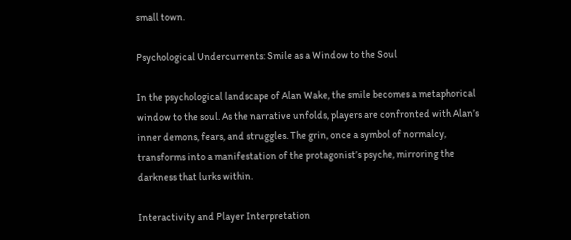small town.

Psychological Undercurrents: Smile as a Window to the Soul

In the psychological landscape of Alan Wake, the smile becomes a metaphorical window to the soul. As the narrative unfolds, players are confronted with Alan’s inner demons, fears, and struggles. The grin, once a symbol of normalcy, transforms into a manifestation of the protagonist’s psyche, mirroring the darkness that lurks within.

Interactivity and Player Interpretation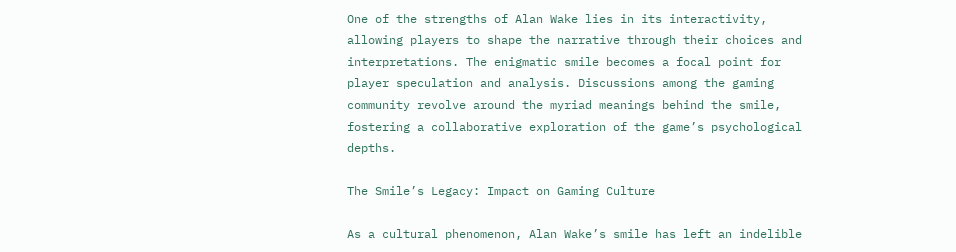One of the strengths of Alan Wake lies in its interactivity, allowing players to shape the narrative through their choices and interpretations. The enigmatic smile becomes a focal point for player speculation and analysis. Discussions among the gaming community revolve around the myriad meanings behind the smile, fostering a collaborative exploration of the game’s psychological depths.

The Smile’s Legacy: Impact on Gaming Culture

As a cultural phenomenon, Alan Wake’s smile has left an indelible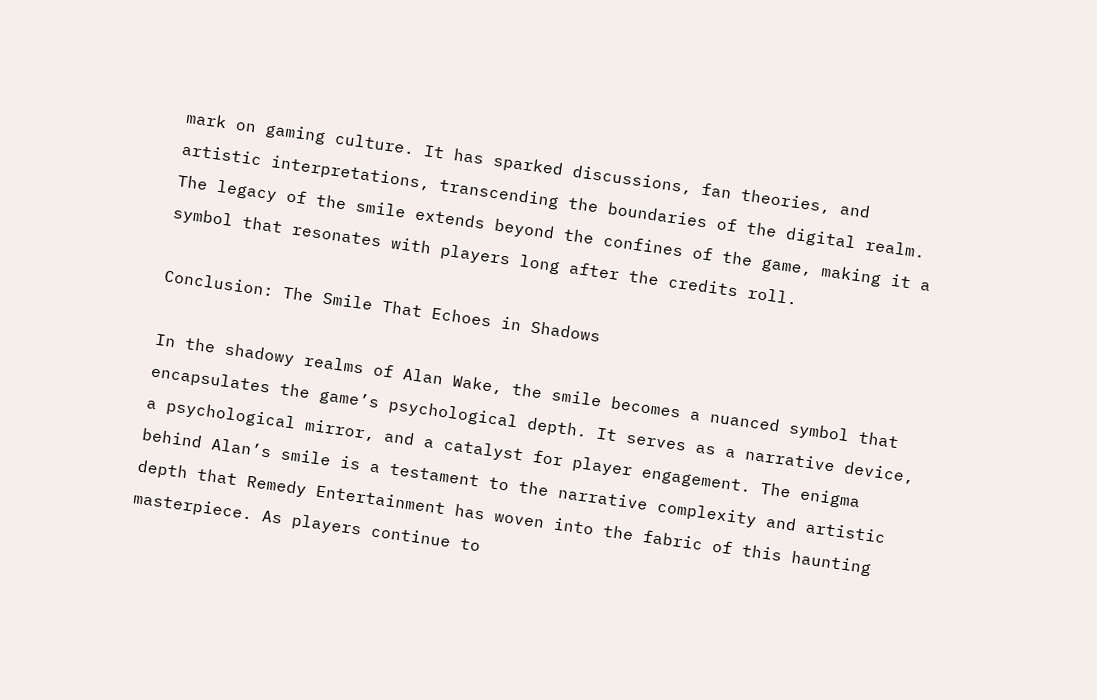mark on gaming culture. It has sparked discussions, fan theories, and artistic interpretations, transcending the boundaries of the digital realm. The legacy of the smile extends beyond the confines of the game, making it a symbol that resonates with players long after the credits roll.

Conclusion: The Smile That Echoes in Shadows

In the shadowy realms of Alan Wake, the smile becomes a nuanced symbol that encapsulates the game’s psychological depth. It serves as a narrative device, a psychological mirror, and a catalyst for player engagement. The enigma behind Alan’s smile is a testament to the narrative complexity and artistic depth that Remedy Entertainment has woven into the fabric of this haunting masterpiece. As players continue to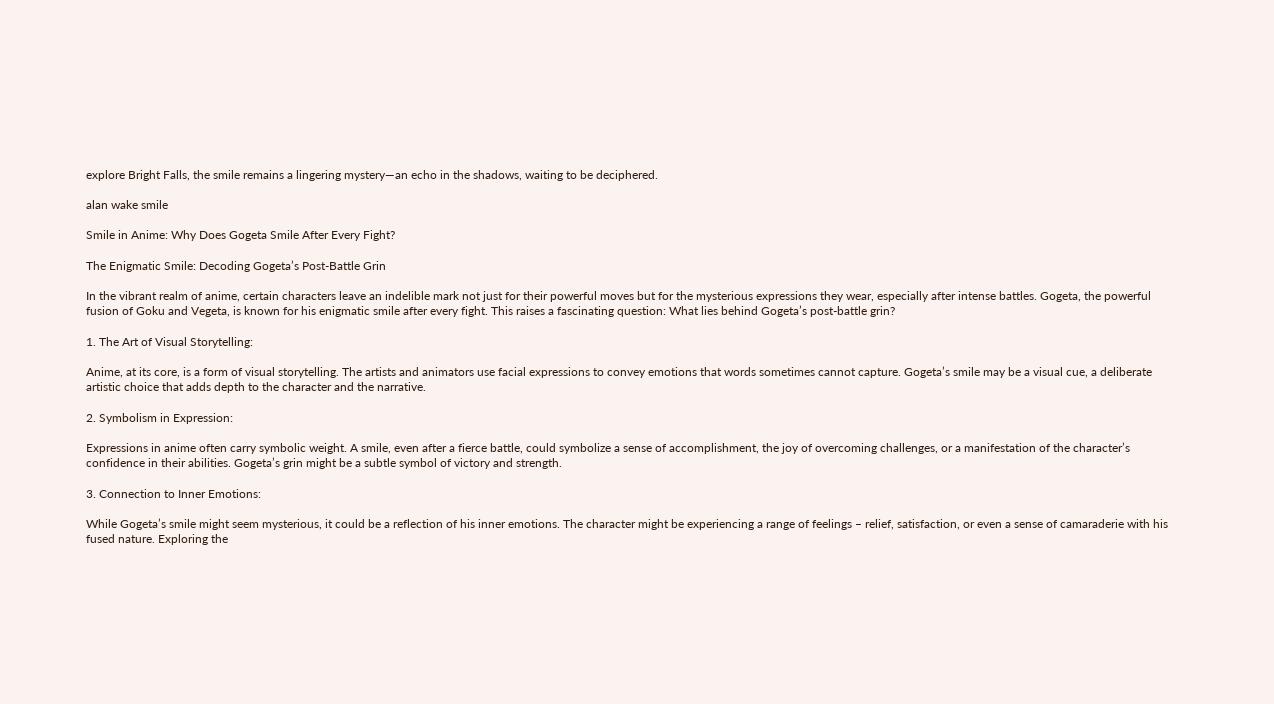explore Bright Falls, the smile remains a lingering mystery—an echo in the shadows, waiting to be deciphered.

alan wake smile

Smile in Anime: Why Does Gogeta Smile After Every Fight?

The Enigmatic Smile: Decoding Gogeta’s Post-Battle Grin

In the vibrant realm of anime, certain characters leave an indelible mark not just for their powerful moves but for the mysterious expressions they wear, especially after intense battles. Gogeta, the powerful fusion of Goku and Vegeta, is known for his enigmatic smile after every fight. This raises a fascinating question: What lies behind Gogeta’s post-battle grin?

1. The Art of Visual Storytelling:

Anime, at its core, is a form of visual storytelling. The artists and animators use facial expressions to convey emotions that words sometimes cannot capture. Gogeta’s smile may be a visual cue, a deliberate artistic choice that adds depth to the character and the narrative.

2. Symbolism in Expression:

Expressions in anime often carry symbolic weight. A smile, even after a fierce battle, could symbolize a sense of accomplishment, the joy of overcoming challenges, or a manifestation of the character’s confidence in their abilities. Gogeta’s grin might be a subtle symbol of victory and strength.

3. Connection to Inner Emotions:

While Gogeta’s smile might seem mysterious, it could be a reflection of his inner emotions. The character might be experiencing a range of feelings – relief, satisfaction, or even a sense of camaraderie with his fused nature. Exploring the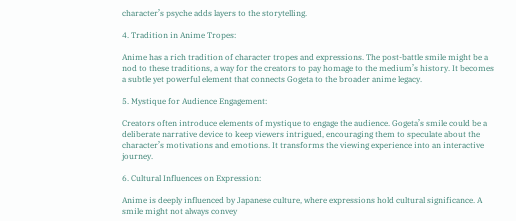character’s psyche adds layers to the storytelling.

4. Tradition in Anime Tropes:

Anime has a rich tradition of character tropes and expressions. The post-battle smile might be a nod to these traditions, a way for the creators to pay homage to the medium’s history. It becomes a subtle yet powerful element that connects Gogeta to the broader anime legacy.

5. Mystique for Audience Engagement:

Creators often introduce elements of mystique to engage the audience. Gogeta’s smile could be a deliberate narrative device to keep viewers intrigued, encouraging them to speculate about the character’s motivations and emotions. It transforms the viewing experience into an interactive journey.

6. Cultural Influences on Expression:

Anime is deeply influenced by Japanese culture, where expressions hold cultural significance. A smile might not always convey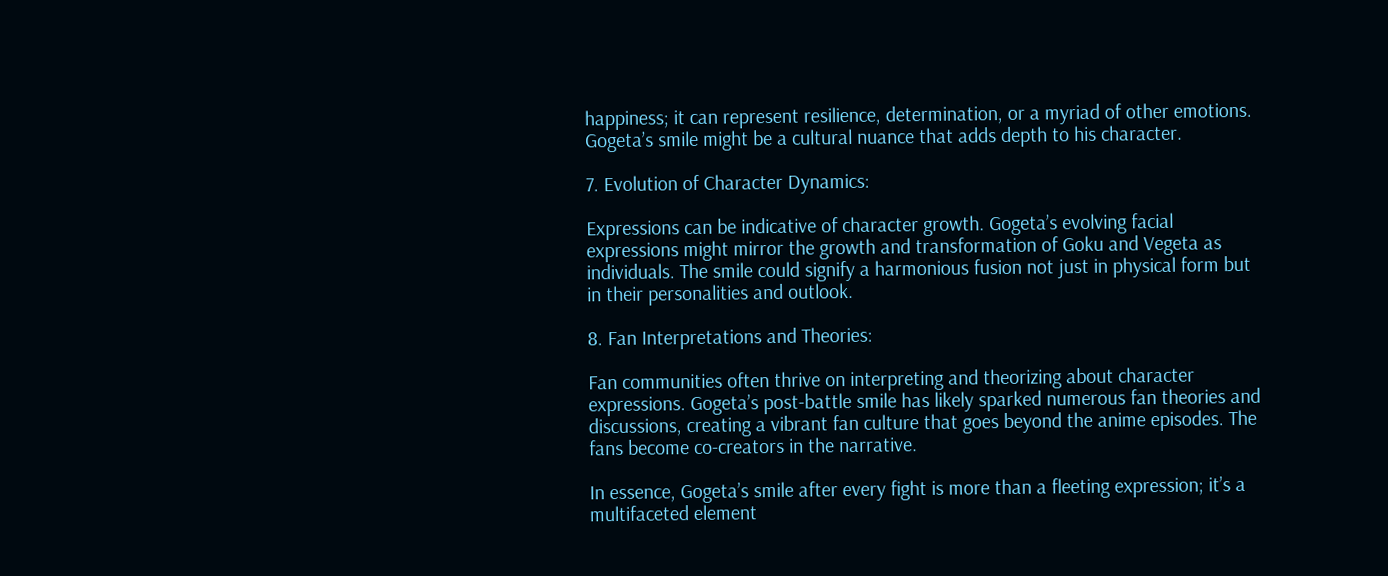happiness; it can represent resilience, determination, or a myriad of other emotions. Gogeta’s smile might be a cultural nuance that adds depth to his character.

7. Evolution of Character Dynamics:

Expressions can be indicative of character growth. Gogeta’s evolving facial expressions might mirror the growth and transformation of Goku and Vegeta as individuals. The smile could signify a harmonious fusion not just in physical form but in their personalities and outlook.

8. Fan Interpretations and Theories:

Fan communities often thrive on interpreting and theorizing about character expressions. Gogeta’s post-battle smile has likely sparked numerous fan theories and discussions, creating a vibrant fan culture that goes beyond the anime episodes. The fans become co-creators in the narrative.

In essence, Gogeta’s smile after every fight is more than a fleeting expression; it’s a multifaceted element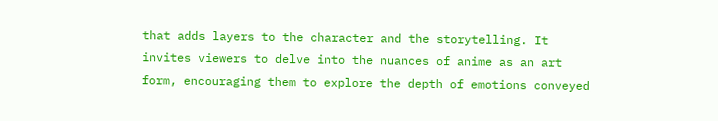that adds layers to the character and the storytelling. It invites viewers to delve into the nuances of anime as an art form, encouraging them to explore the depth of emotions conveyed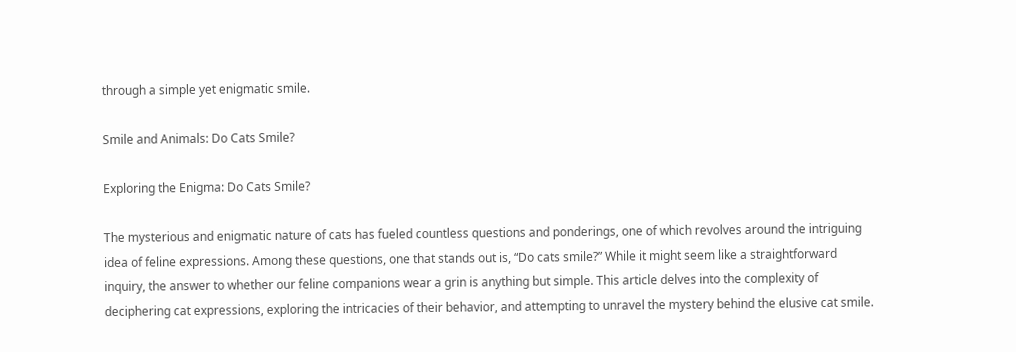through a simple yet enigmatic smile.

Smile and Animals: Do Cats Smile?

Exploring the Enigma: Do Cats Smile?

The mysterious and enigmatic nature of cats has fueled countless questions and ponderings, one of which revolves around the intriguing idea of feline expressions. Among these questions, one that stands out is, “Do cats smile?” While it might seem like a straightforward inquiry, the answer to whether our feline companions wear a grin is anything but simple. This article delves into the complexity of deciphering cat expressions, exploring the intricacies of their behavior, and attempting to unravel the mystery behind the elusive cat smile.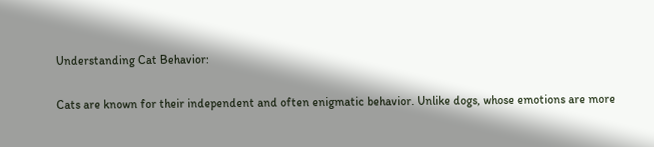Understanding Cat Behavior:

Cats are known for their independent and often enigmatic behavior. Unlike dogs, whose emotions are more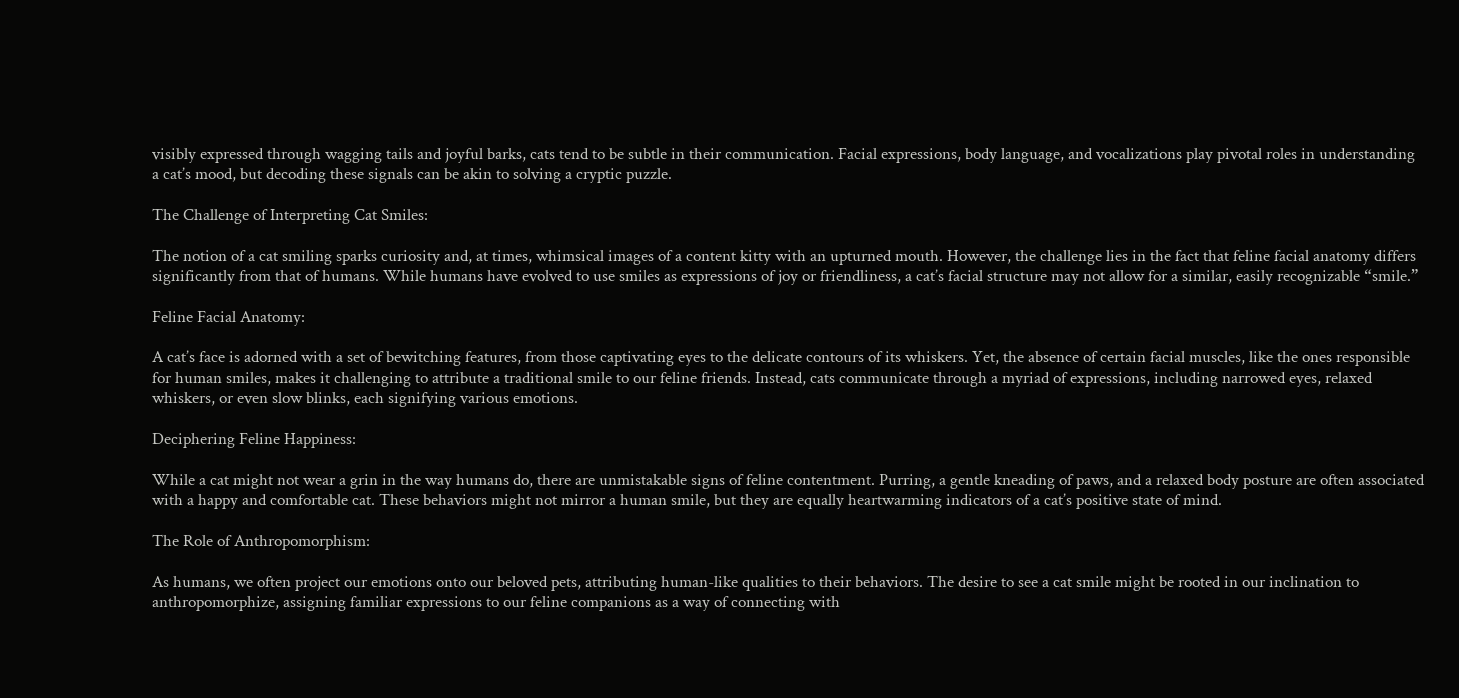visibly expressed through wagging tails and joyful barks, cats tend to be subtle in their communication. Facial expressions, body language, and vocalizations play pivotal roles in understanding a cat’s mood, but decoding these signals can be akin to solving a cryptic puzzle.

The Challenge of Interpreting Cat Smiles:

The notion of a cat smiling sparks curiosity and, at times, whimsical images of a content kitty with an upturned mouth. However, the challenge lies in the fact that feline facial anatomy differs significantly from that of humans. While humans have evolved to use smiles as expressions of joy or friendliness, a cat’s facial structure may not allow for a similar, easily recognizable “smile.”

Feline Facial Anatomy:

A cat’s face is adorned with a set of bewitching features, from those captivating eyes to the delicate contours of its whiskers. Yet, the absence of certain facial muscles, like the ones responsible for human smiles, makes it challenging to attribute a traditional smile to our feline friends. Instead, cats communicate through a myriad of expressions, including narrowed eyes, relaxed whiskers, or even slow blinks, each signifying various emotions.

Deciphering Feline Happiness:

While a cat might not wear a grin in the way humans do, there are unmistakable signs of feline contentment. Purring, a gentle kneading of paws, and a relaxed body posture are often associated with a happy and comfortable cat. These behaviors might not mirror a human smile, but they are equally heartwarming indicators of a cat’s positive state of mind.

The Role of Anthropomorphism:

As humans, we often project our emotions onto our beloved pets, attributing human-like qualities to their behaviors. The desire to see a cat smile might be rooted in our inclination to anthropomorphize, assigning familiar expressions to our feline companions as a way of connecting with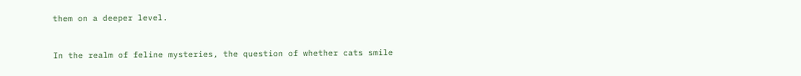them on a deeper level.


In the realm of feline mysteries, the question of whether cats smile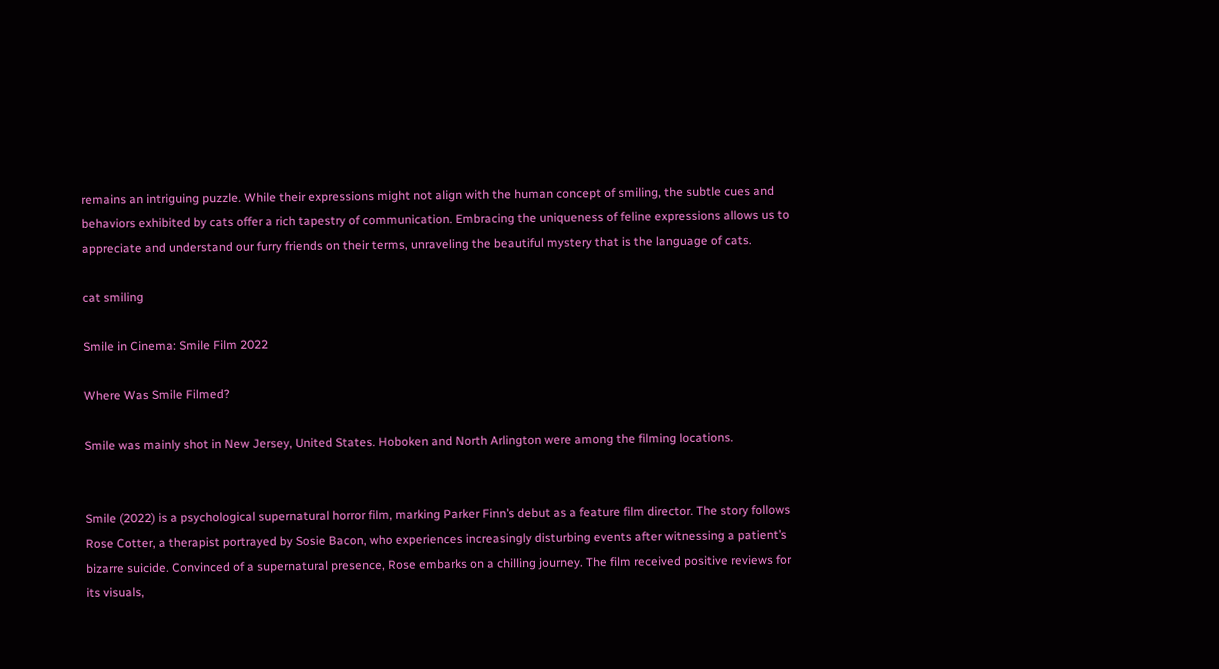remains an intriguing puzzle. While their expressions might not align with the human concept of smiling, the subtle cues and behaviors exhibited by cats offer a rich tapestry of communication. Embracing the uniqueness of feline expressions allows us to appreciate and understand our furry friends on their terms, unraveling the beautiful mystery that is the language of cats.

cat smiling

Smile in Cinema: Smile Film 2022

Where Was Smile Filmed?

Smile was mainly shot in New Jersey, United States. Hoboken and North Arlington were among the filming locations.


Smile (2022) is a psychological supernatural horror film, marking Parker Finn’s debut as a feature film director. The story follows Rose Cotter, a therapist portrayed by Sosie Bacon, who experiences increasingly disturbing events after witnessing a patient’s bizarre suicide. Convinced of a supernatural presence, Rose embarks on a chilling journey. The film received positive reviews for its visuals,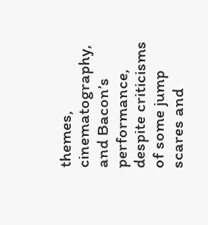themes, cinematography, and Bacon’s performance, despite criticisms of some jump scares and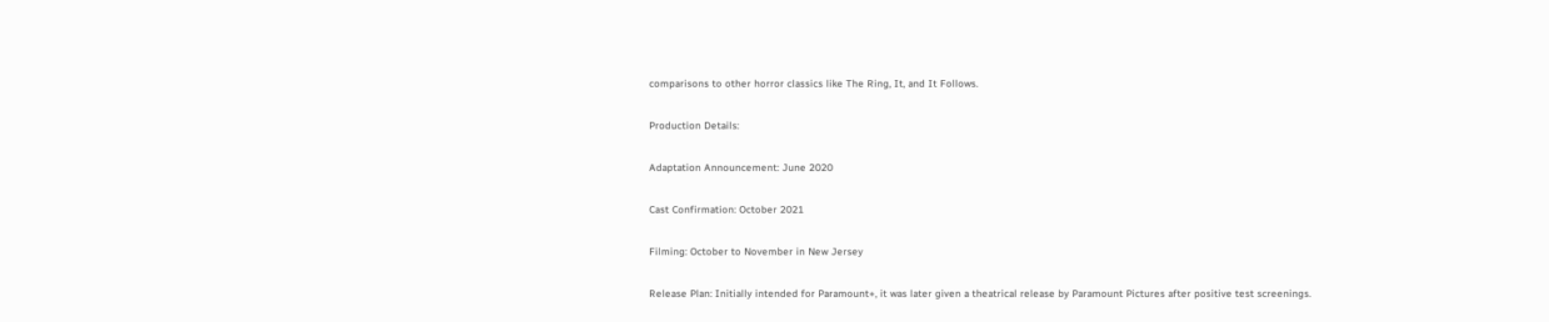comparisons to other horror classics like The Ring, It, and It Follows.

Production Details:

Adaptation Announcement: June 2020

Cast Confirmation: October 2021

Filming: October to November in New Jersey

Release Plan: Initially intended for Paramount+, it was later given a theatrical release by Paramount Pictures after positive test screenings.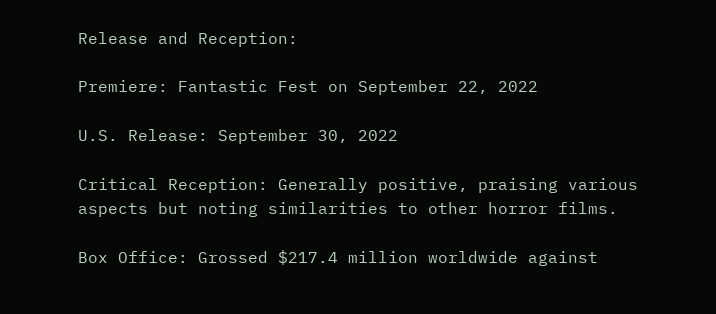Release and Reception:

Premiere: Fantastic Fest on September 22, 2022

U.S. Release: September 30, 2022

Critical Reception: Generally positive, praising various aspects but noting similarities to other horror films.

Box Office: Grossed $217.4 million worldwide against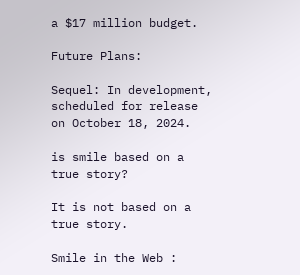a $17 million budget.

Future Plans:

Sequel: In development, scheduled for release on October 18, 2024.

is smile based on a true story?

It is not based on a true story.

Smile in the Web :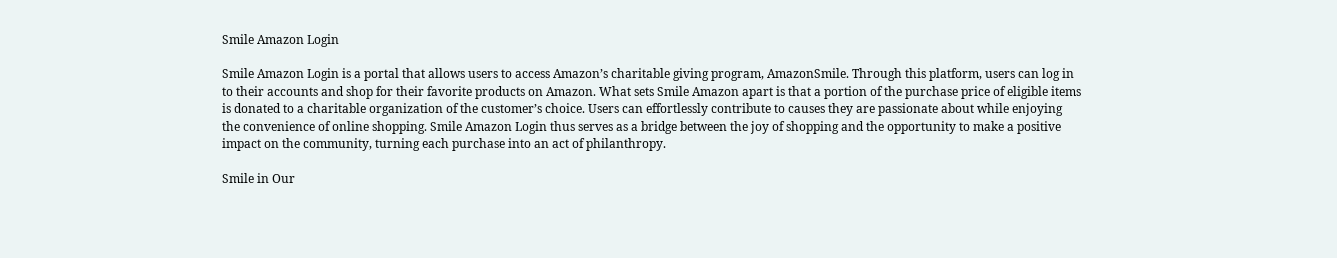Smile Amazon Login

Smile Amazon Login is a portal that allows users to access Amazon’s charitable giving program, AmazonSmile. Through this platform, users can log in to their accounts and shop for their favorite products on Amazon. What sets Smile Amazon apart is that a portion of the purchase price of eligible items is donated to a charitable organization of the customer’s choice. Users can effortlessly contribute to causes they are passionate about while enjoying the convenience of online shopping. Smile Amazon Login thus serves as a bridge between the joy of shopping and the opportunity to make a positive impact on the community, turning each purchase into an act of philanthropy.

Smile in Our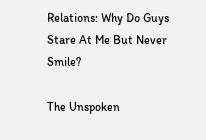Relations: Why Do Guys Stare At Me But Never Smile?

The Unspoken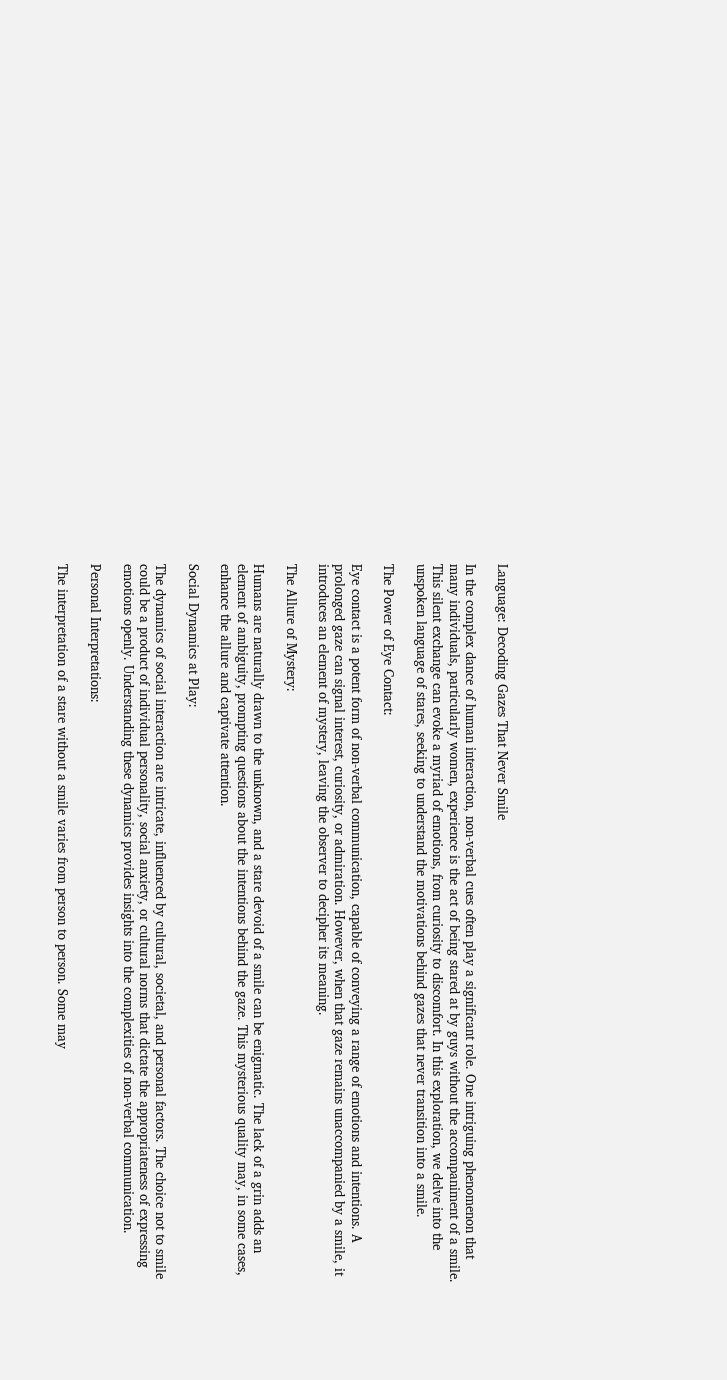Language: Decoding Gazes That Never Smile

In the complex dance of human interaction, non-verbal cues often play a significant role. One intriguing phenomenon that many individuals, particularly women, experience is the act of being stared at by guys without the accompaniment of a smile. This silent exchange can evoke a myriad of emotions, from curiosity to discomfort. In this exploration, we delve into the unspoken language of stares, seeking to understand the motivations behind gazes that never transition into a smile.

The Power of Eye Contact:

Eye contact is a potent form of non-verbal communication, capable of conveying a range of emotions and intentions. A prolonged gaze can signal interest, curiosity, or admiration. However, when that gaze remains unaccompanied by a smile, it introduces an element of mystery, leaving the observer to decipher its meaning.

The Allure of Mystery:

Humans are naturally drawn to the unknown, and a stare devoid of a smile can be enigmatic. The lack of a grin adds an element of ambiguity, prompting questions about the intentions behind the gaze. This mysterious quality may, in some cases, enhance the allure and captivate attention.

Social Dynamics at Play:

The dynamics of social interaction are intricate, influenced by cultural, societal, and personal factors. The choice not to smile could be a product of individual personality, social anxiety, or cultural norms that dictate the appropriateness of expressing emotions openly. Understanding these dynamics provides insights into the complexities of non-verbal communication.

Personal Interpretations:

The interpretation of a stare without a smile varies from person to person. Some may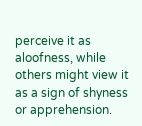perceive it as aloofness, while others might view it as a sign of shyness or apprehension.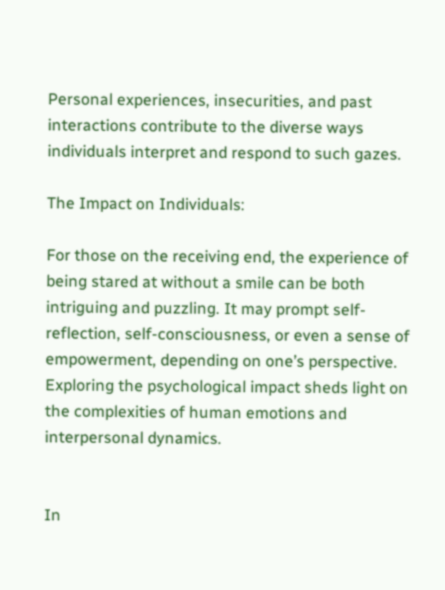Personal experiences, insecurities, and past interactions contribute to the diverse ways individuals interpret and respond to such gazes.

The Impact on Individuals:

For those on the receiving end, the experience of being stared at without a smile can be both intriguing and puzzling. It may prompt self-reflection, self-consciousness, or even a sense of empowerment, depending on one’s perspective. Exploring the psychological impact sheds light on the complexities of human emotions and interpersonal dynamics.


In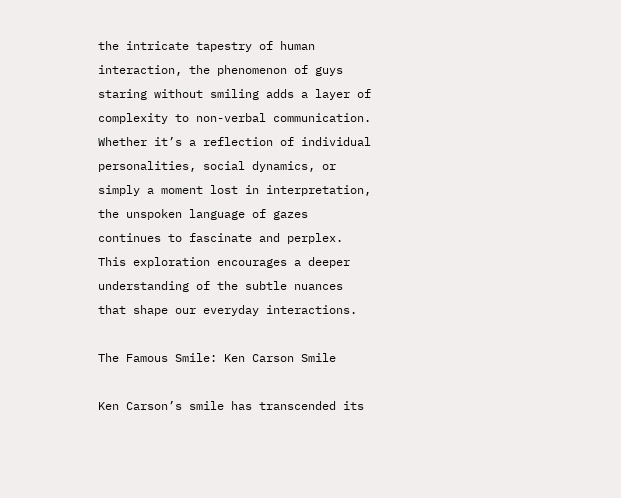the intricate tapestry of human interaction, the phenomenon of guys staring without smiling adds a layer of complexity to non-verbal communication. Whether it’s a reflection of individual personalities, social dynamics, or simply a moment lost in interpretation, the unspoken language of gazes continues to fascinate and perplex. This exploration encourages a deeper understanding of the subtle nuances that shape our everyday interactions.

The Famous Smile: Ken Carson Smile

Ken Carson’s smile has transcended its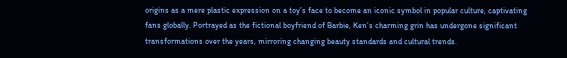origins as a mere plastic expression on a toy’s face to become an iconic symbol in popular culture, captivating fans globally. Portrayed as the fictional boyfriend of Barbie, Ken’s charming grin has undergone significant transformations over the years, mirroring changing beauty standards and cultural trends.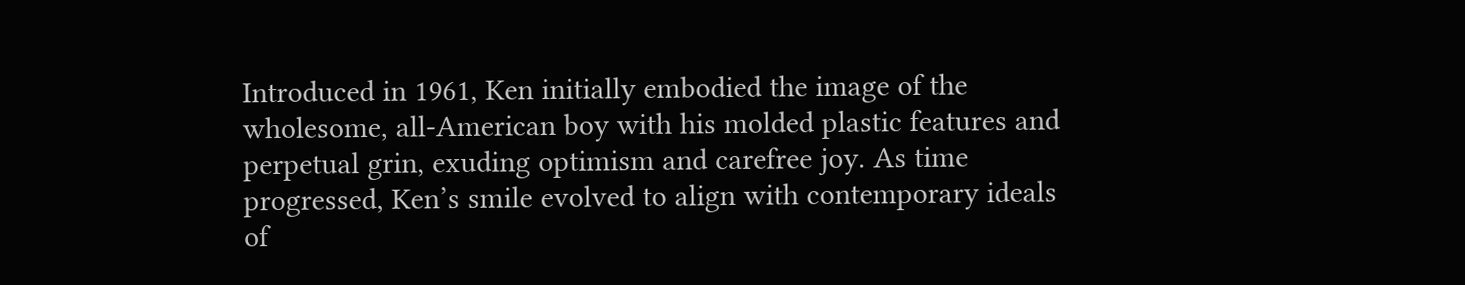Introduced in 1961, Ken initially embodied the image of the wholesome, all-American boy with his molded plastic features and perpetual grin, exuding optimism and carefree joy. As time progressed, Ken’s smile evolved to align with contemporary ideals of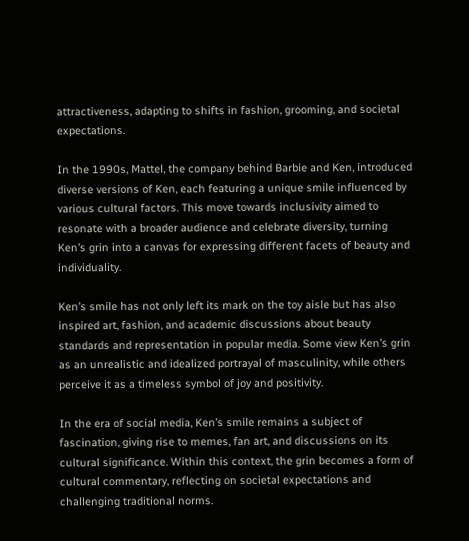attractiveness, adapting to shifts in fashion, grooming, and societal expectations.

In the 1990s, Mattel, the company behind Barbie and Ken, introduced diverse versions of Ken, each featuring a unique smile influenced by various cultural factors. This move towards inclusivity aimed to resonate with a broader audience and celebrate diversity, turning Ken’s grin into a canvas for expressing different facets of beauty and individuality.

Ken’s smile has not only left its mark on the toy aisle but has also inspired art, fashion, and academic discussions about beauty standards and representation in popular media. Some view Ken’s grin as an unrealistic and idealized portrayal of masculinity, while others perceive it as a timeless symbol of joy and positivity.

In the era of social media, Ken’s smile remains a subject of fascination, giving rise to memes, fan art, and discussions on its cultural significance. Within this context, the grin becomes a form of cultural commentary, reflecting on societal expectations and challenging traditional norms.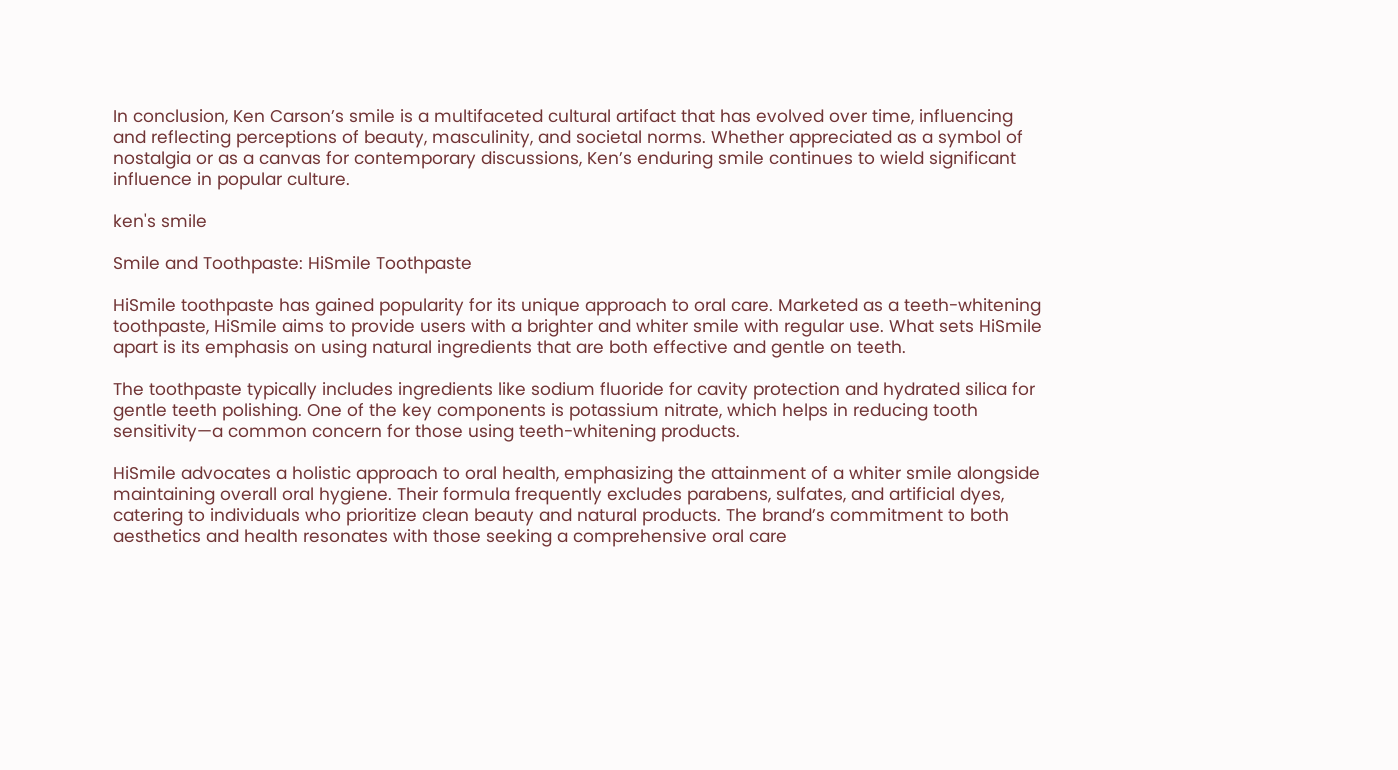In conclusion, Ken Carson’s smile is a multifaceted cultural artifact that has evolved over time, influencing and reflecting perceptions of beauty, masculinity, and societal norms. Whether appreciated as a symbol of nostalgia or as a canvas for contemporary discussions, Ken’s enduring smile continues to wield significant influence in popular culture.

ken's smile

Smile and Toothpaste: HiSmile Toothpaste

HiSmile toothpaste has gained popularity for its unique approach to oral care. Marketed as a teeth-whitening toothpaste, HiSmile aims to provide users with a brighter and whiter smile with regular use. What sets HiSmile apart is its emphasis on using natural ingredients that are both effective and gentle on teeth.

The toothpaste typically includes ingredients like sodium fluoride for cavity protection and hydrated silica for gentle teeth polishing. One of the key components is potassium nitrate, which helps in reducing tooth sensitivity—a common concern for those using teeth-whitening products.

HiSmile advocates a holistic approach to oral health, emphasizing the attainment of a whiter smile alongside maintaining overall oral hygiene. Their formula frequently excludes parabens, sulfates, and artificial dyes, catering to individuals who prioritize clean beauty and natural products. The brand’s commitment to both aesthetics and health resonates with those seeking a comprehensive oral care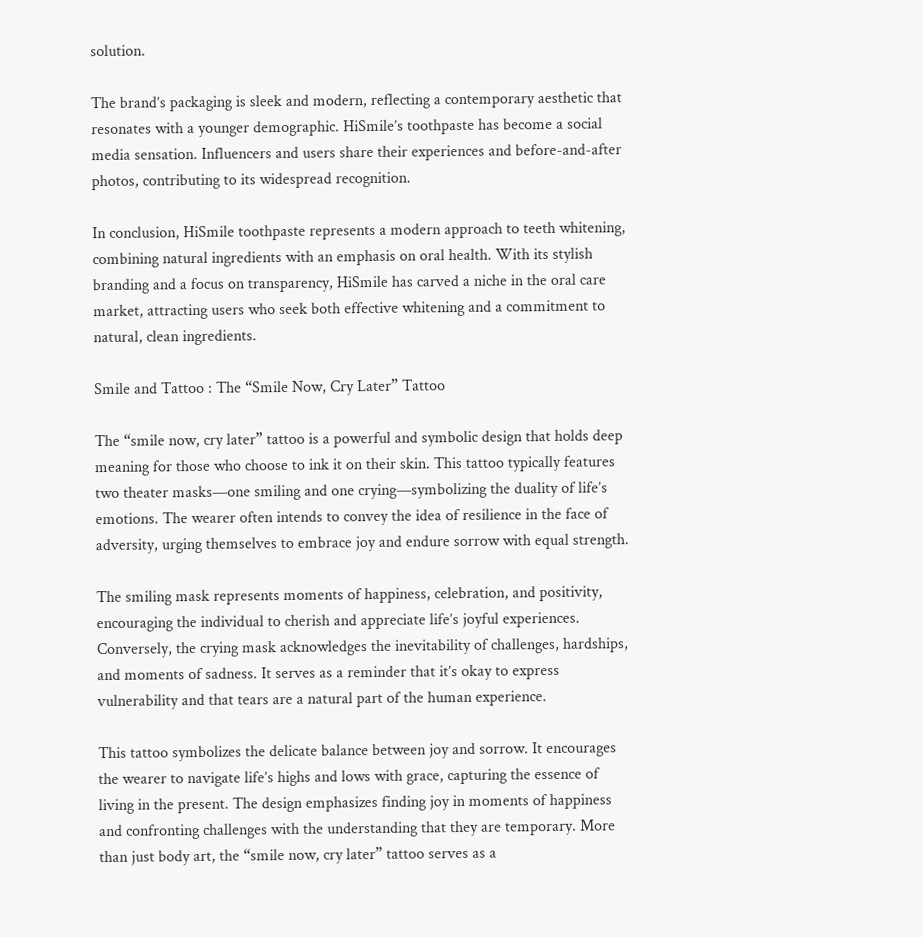solution.

The brand’s packaging is sleek and modern, reflecting a contemporary aesthetic that resonates with a younger demographic. HiSmile’s toothpaste has become a social media sensation. Influencers and users share their experiences and before-and-after photos, contributing to its widespread recognition.

In conclusion, HiSmile toothpaste represents a modern approach to teeth whitening, combining natural ingredients with an emphasis on oral health. With its stylish branding and a focus on transparency, HiSmile has carved a niche in the oral care market, attracting users who seek both effective whitening and a commitment to natural, clean ingredients.

Smile and Tattoo : The “Smile Now, Cry Later” Tattoo

The “smile now, cry later” tattoo is a powerful and symbolic design that holds deep meaning for those who choose to ink it on their skin. This tattoo typically features two theater masks—one smiling and one crying—symbolizing the duality of life’s emotions. The wearer often intends to convey the idea of resilience in the face of adversity, urging themselves to embrace joy and endure sorrow with equal strength.

The smiling mask represents moments of happiness, celebration, and positivity, encouraging the individual to cherish and appreciate life’s joyful experiences. Conversely, the crying mask acknowledges the inevitability of challenges, hardships, and moments of sadness. It serves as a reminder that it’s okay to express vulnerability and that tears are a natural part of the human experience.

This tattoo symbolizes the delicate balance between joy and sorrow. It encourages the wearer to navigate life’s highs and lows with grace, capturing the essence of living in the present. The design emphasizes finding joy in moments of happiness and confronting challenges with the understanding that they are temporary. More than just body art, the “smile now, cry later” tattoo serves as a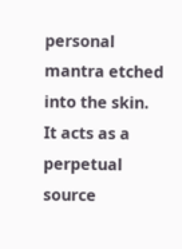personal mantra etched into the skin. It acts as a perpetual source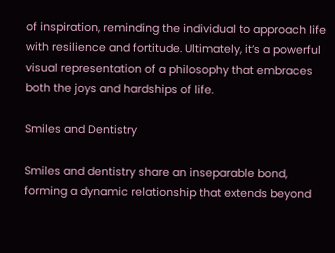of inspiration, reminding the individual to approach life with resilience and fortitude. Ultimately, it’s a powerful visual representation of a philosophy that embraces both the joys and hardships of life.

Smiles and Dentistry

Smiles and dentistry share an inseparable bond, forming a dynamic relationship that extends beyond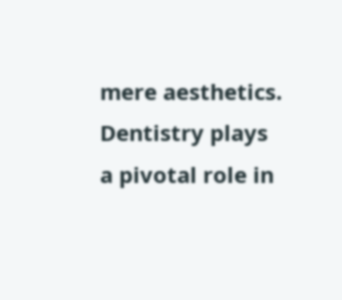mere aesthetics. Dentistry plays a pivotal role in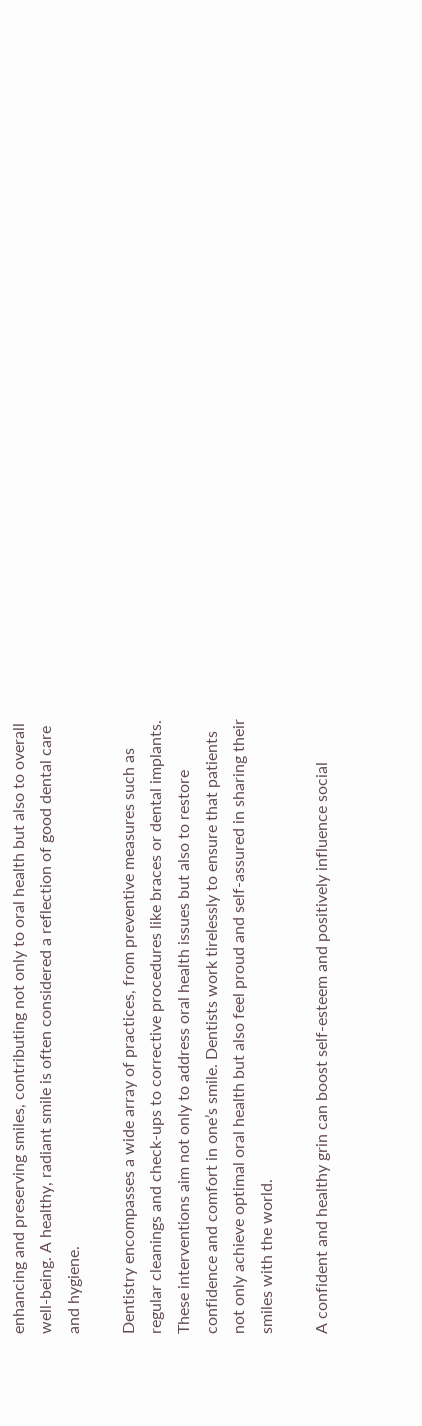enhancing and preserving smiles, contributing not only to oral health but also to overall well-being. A healthy, radiant smile is often considered a reflection of good dental care and hygiene.

Dentistry encompasses a wide array of practices, from preventive measures such as regular cleanings and check-ups to corrective procedures like braces or dental implants. These interventions aim not only to address oral health issues but also to restore confidence and comfort in one’s smile. Dentists work tirelessly to ensure that patients not only achieve optimal oral health but also feel proud and self-assured in sharing their smiles with the world.

A confident and healthy grin can boost self-esteem and positively influence social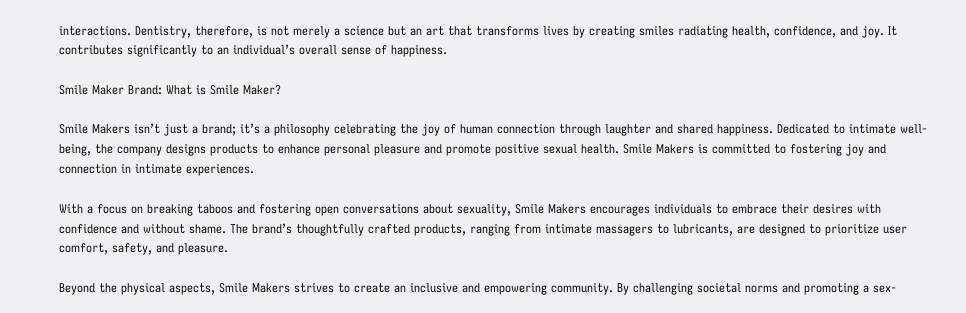interactions. Dentistry, therefore, is not merely a science but an art that transforms lives by creating smiles radiating health, confidence, and joy. It contributes significantly to an individual’s overall sense of happiness.

Smile Maker Brand: What is Smile Maker?

Smile Makers isn’t just a brand; it’s a philosophy celebrating the joy of human connection through laughter and shared happiness. Dedicated to intimate well-being, the company designs products to enhance personal pleasure and promote positive sexual health. Smile Makers is committed to fostering joy and connection in intimate experiences.

With a focus on breaking taboos and fostering open conversations about sexuality, Smile Makers encourages individuals to embrace their desires with confidence and without shame. The brand’s thoughtfully crafted products, ranging from intimate massagers to lubricants, are designed to prioritize user comfort, safety, and pleasure.

Beyond the physical aspects, Smile Makers strives to create an inclusive and empowering community. By challenging societal norms and promoting a sex-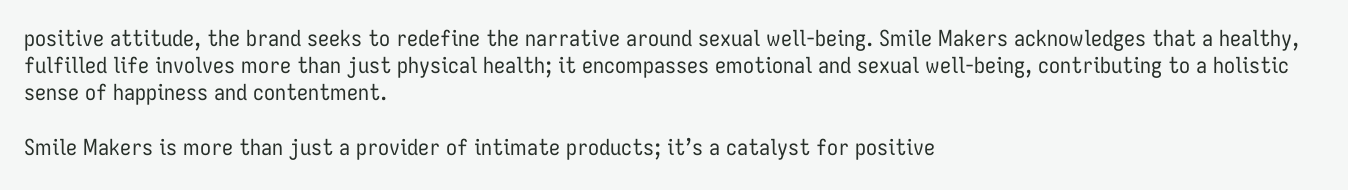positive attitude, the brand seeks to redefine the narrative around sexual well-being. Smile Makers acknowledges that a healthy, fulfilled life involves more than just physical health; it encompasses emotional and sexual well-being, contributing to a holistic sense of happiness and contentment.

Smile Makers is more than just a provider of intimate products; it’s a catalyst for positive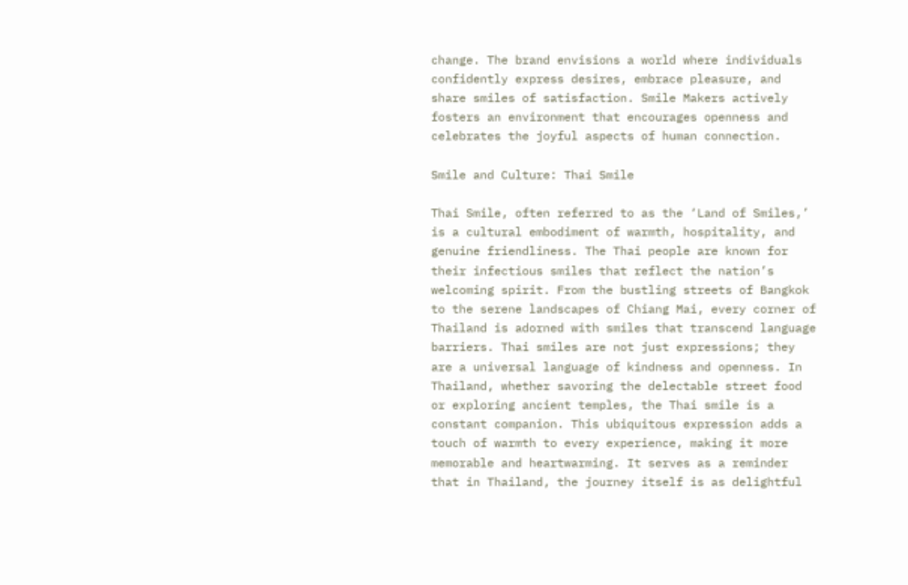change. The brand envisions a world where individuals confidently express desires, embrace pleasure, and share smiles of satisfaction. Smile Makers actively fosters an environment that encourages openness and celebrates the joyful aspects of human connection.

Smile and Culture: Thai Smile

Thai Smile, often referred to as the ‘Land of Smiles,’ is a cultural embodiment of warmth, hospitality, and genuine friendliness. The Thai people are known for their infectious smiles that reflect the nation’s welcoming spirit. From the bustling streets of Bangkok to the serene landscapes of Chiang Mai, every corner of Thailand is adorned with smiles that transcend language barriers. Thai smiles are not just expressions; they are a universal language of kindness and openness. In Thailand, whether savoring the delectable street food or exploring ancient temples, the Thai smile is a constant companion. This ubiquitous expression adds a touch of warmth to every experience, making it more memorable and heartwarming. It serves as a reminder that in Thailand, the journey itself is as delightful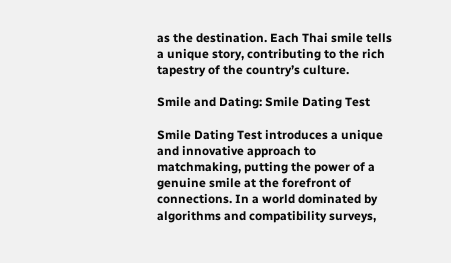as the destination. Each Thai smile tells a unique story, contributing to the rich tapestry of the country’s culture.

Smile and Dating: Smile Dating Test

Smile Dating Test introduces a unique and innovative approach to matchmaking, putting the power of a genuine smile at the forefront of connections. In a world dominated by algorithms and compatibility surveys,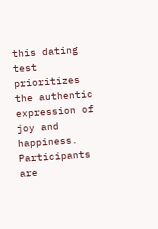this dating test prioritizes the authentic expression of joy and happiness. Participants are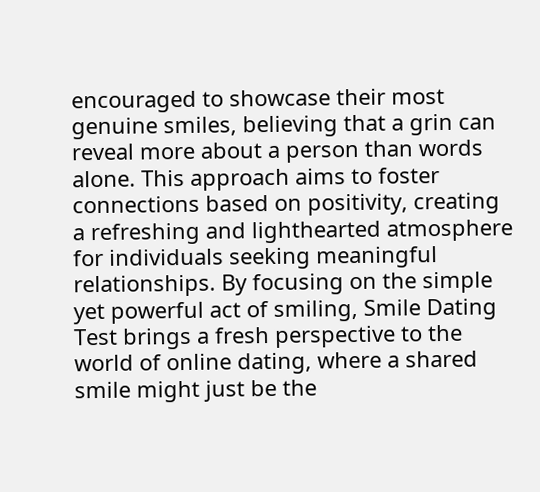encouraged to showcase their most genuine smiles, believing that a grin can reveal more about a person than words alone. This approach aims to foster connections based on positivity, creating a refreshing and lighthearted atmosphere for individuals seeking meaningful relationships. By focusing on the simple yet powerful act of smiling, Smile Dating Test brings a fresh perspective to the world of online dating, where a shared smile might just be the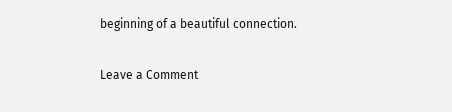beginning of a beautiful connection.

Leave a Comment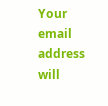Your email address will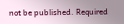not be published. Required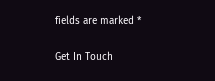fields are marked *

Get In Touch